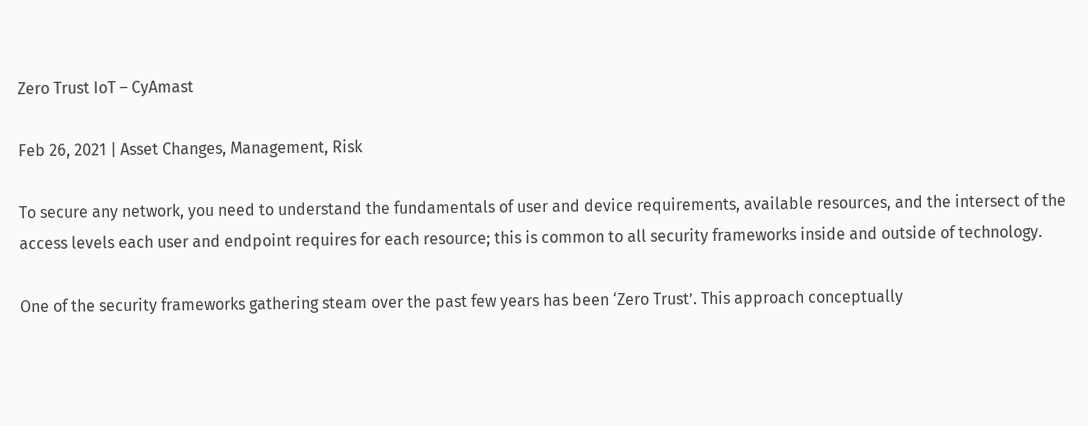Zero Trust IoT – CyAmast

Feb 26, 2021 | Asset Changes, Management, Risk

To secure any network, you need to understand the fundamentals of user and device requirements, available resources, and the intersect of the access levels each user and endpoint requires for each resource; this is common to all security frameworks inside and outside of technology.

One of the security frameworks gathering steam over the past few years has been ‘Zero Trust’. This approach conceptually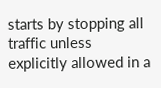starts by stopping all traffic unless explicitly allowed in a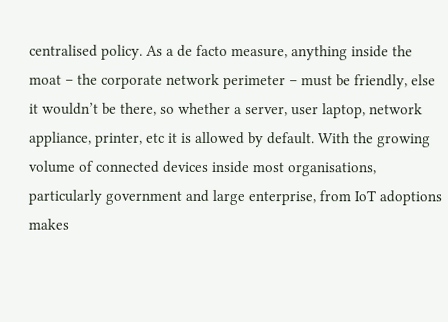centralised policy. As a de facto measure, anything inside the moat – the corporate network perimeter – must be friendly, else it wouldn’t be there, so whether a server, user laptop, network appliance, printer, etc it is allowed by default. With the growing volume of connected devices inside most organisations, particularly government and large enterprise, from IoT adoptions makes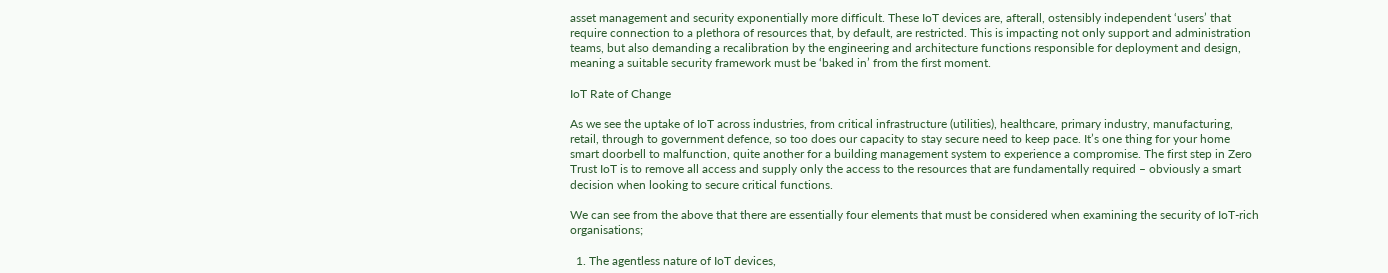asset management and security exponentially more difficult. These IoT devices are, afterall, ostensibly independent ‘users’ that require connection to a plethora of resources that, by default, are restricted. This is impacting not only support and administration teams, but also demanding a recalibration by the engineering and architecture functions responsible for deployment and design, meaning a suitable security framework must be ‘baked in’ from the first moment.

IoT Rate of Change

As we see the uptake of IoT across industries, from critical infrastructure (utilities), healthcare, primary industry, manufacturing, retail, through to government defence, so too does our capacity to stay secure need to keep pace. It’s one thing for your home smart doorbell to malfunction, quite another for a building management system to experience a compromise. The first step in Zero Trust IoT is to remove all access and supply only the access to the resources that are fundamentally required – obviously a smart decision when looking to secure critical functions.

We can see from the above that there are essentially four elements that must be considered when examining the security of IoT-rich organisations;

  1. The agentless nature of IoT devices,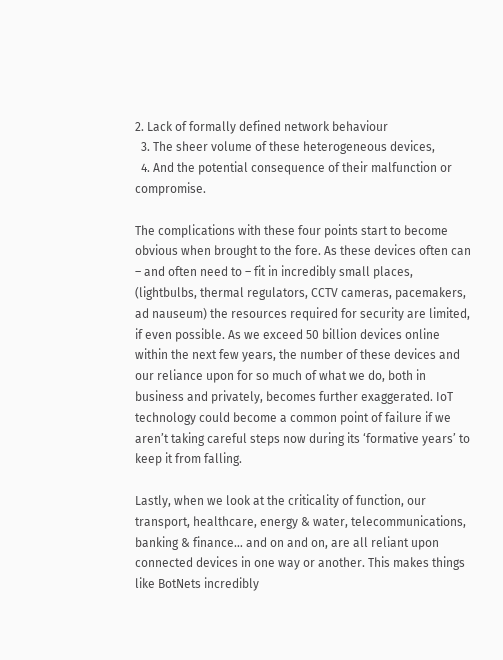2. Lack of formally defined network behaviour
  3. The sheer volume of these heterogeneous devices,
  4. And the potential consequence of their malfunction or compromise.

The complications with these four points start to become obvious when brought to the fore. As these devices often can – and often need to – fit in incredibly small places, (lightbulbs, thermal regulators, CCTV cameras, pacemakers, ad nauseum) the resources required for security are limited, if even possible. As we exceed 50 billion devices online within the next few years, the number of these devices and our reliance upon for so much of what we do, both in business and privately, becomes further exaggerated. IoT technology could become a common point of failure if we aren’t taking careful steps now during its ‘formative years’ to keep it from falling.

Lastly, when we look at the criticality of function, our transport, healthcare, energy & water, telecommunications, banking & finance… and on and on, are all reliant upon connected devices in one way or another. This makes things like BotNets incredibly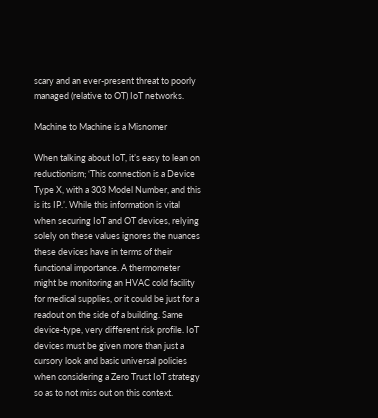scary and an ever-present threat to poorly managed (relative to OT) IoT networks.

Machine to Machine is a Misnomer

When talking about IoT, it’s easy to lean on reductionism; ‘This connection is a Device Type X, with a 303 Model Number, and this is its IP.’. While this information is vital when securing IoT and OT devices, relying solely on these values ignores the nuances these devices have in terms of their functional importance. A thermometer might be monitoring an HVAC cold facility for medical supplies, or it could be just for a readout on the side of a building. Same device-type, very different risk profile. IoT devices must be given more than just a cursory look and basic universal policies when considering a Zero Trust IoT strategy so as to not miss out on this context.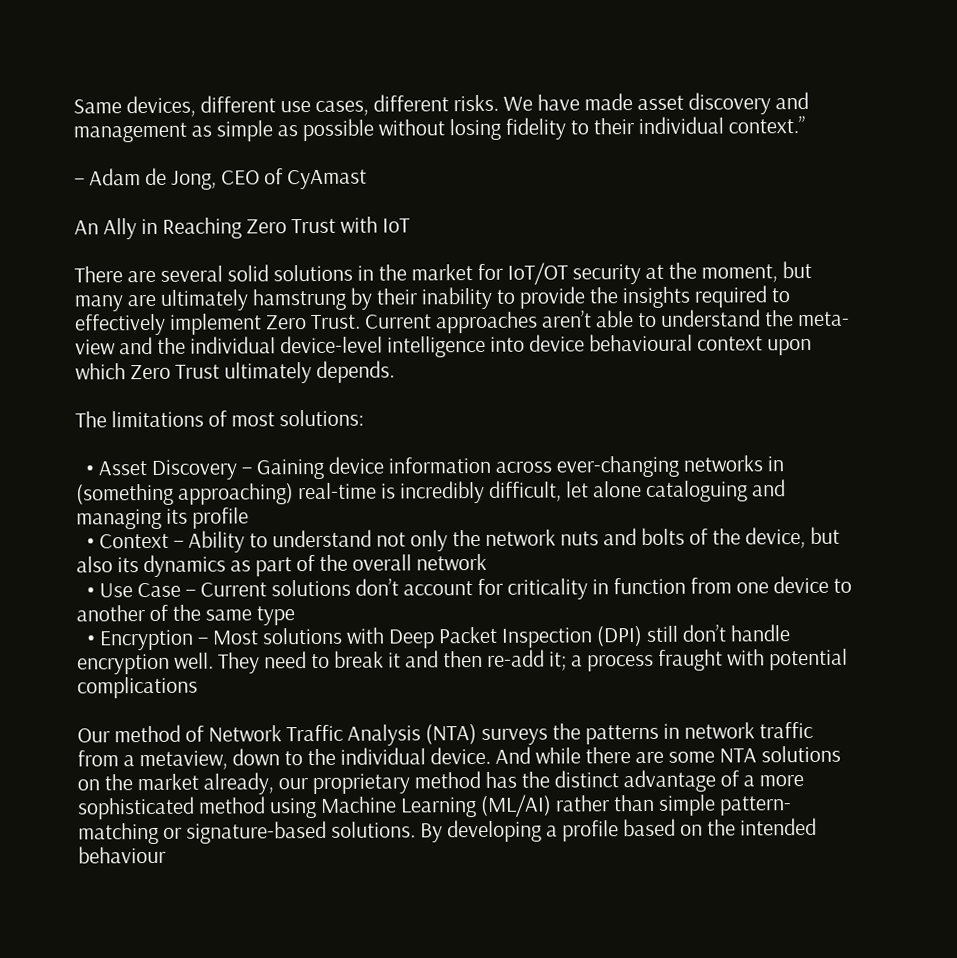Same devices, different use cases, different risks. We have made asset discovery and management as simple as possible without losing fidelity to their individual context.”

– Adam de Jong, CEO of CyAmast

An Ally in Reaching Zero Trust with IoT

There are several solid solutions in the market for IoT/OT security at the moment, but many are ultimately hamstrung by their inability to provide the insights required to effectively implement Zero Trust. Current approaches aren’t able to understand the meta-view and the individual device-level intelligence into device behavioural context upon which Zero Trust ultimately depends.

The limitations of most solutions:

  • Asset Discovery – Gaining device information across ever-changing networks in (something approaching) real-time is incredibly difficult, let alone cataloguing and managing its profile
  • Context – Ability to understand not only the network nuts and bolts of the device, but also its dynamics as part of the overall network
  • Use Case – Current solutions don’t account for criticality in function from one device to another of the same type
  • Encryption – Most solutions with Deep Packet Inspection (DPI) still don’t handle encryption well. They need to break it and then re-add it; a process fraught with potential complications

Our method of Network Traffic Analysis (NTA) surveys the patterns in network traffic from a metaview, down to the individual device. And while there are some NTA solutions on the market already, our proprietary method has the distinct advantage of a more sophisticated method using Machine Learning (ML/AI) rather than simple pattern-matching or signature-based solutions. By developing a profile based on the intended behaviour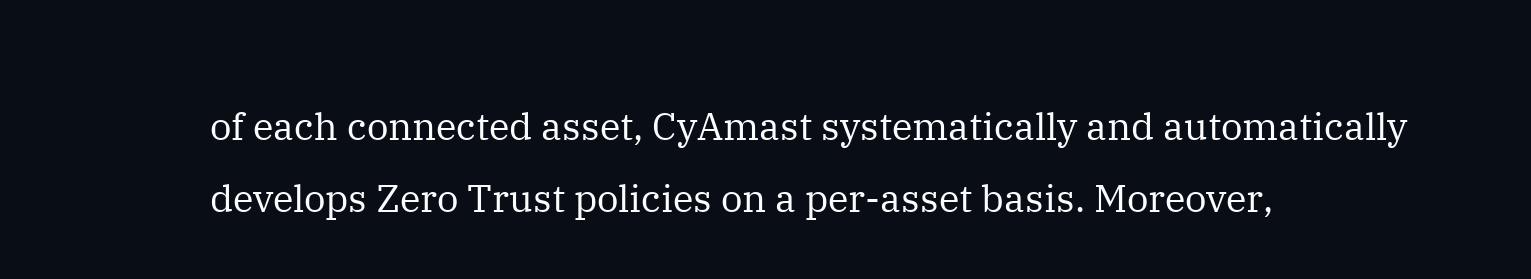of each connected asset, CyAmast systematically and automatically develops Zero Trust policies on a per-asset basis. Moreover,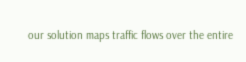our solution maps traffic flows over the entire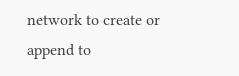network to create or append to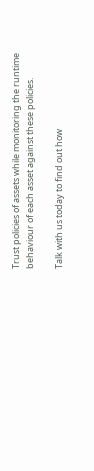Trust policies of assets while monitoring the runtime behaviour of each asset against these policies.

Talk with us today to find out how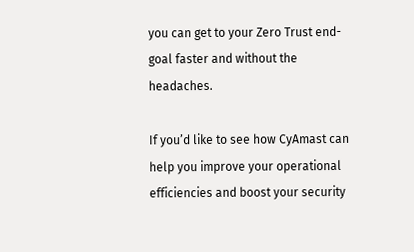you can get to your Zero Trust end-goal faster and without the headaches.

If you’d like to see how CyAmast can help you improve your operational efficiencies and boost your security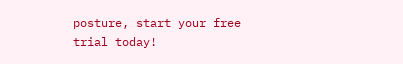posture, start your free trial today!